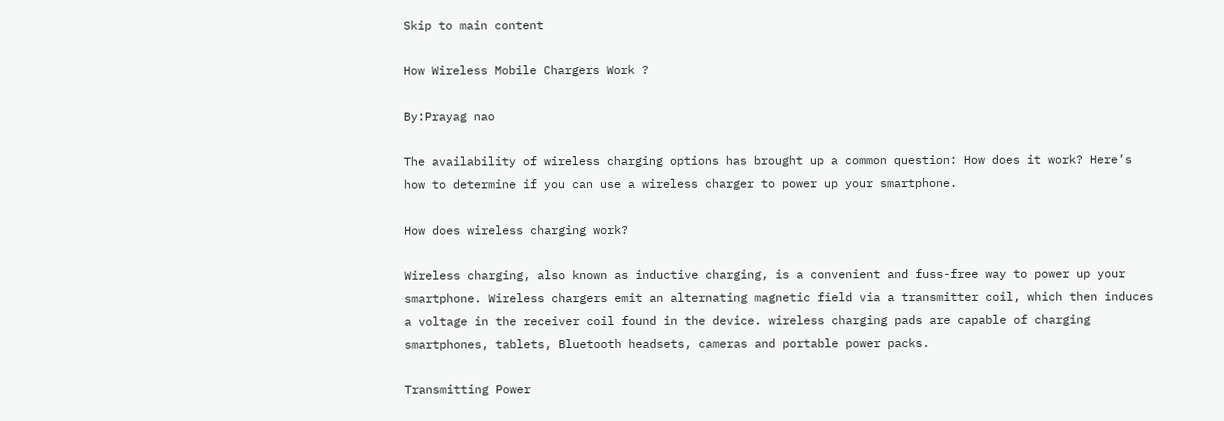Skip to main content

How Wireless Mobile Chargers Work ?

By:Prayag nao

The availability of wireless charging options has brought up a common question: How does it work? Here’s how to determine if you can use a wireless charger to power up your smartphone.

How does wireless charging work?

Wireless charging, also known as inductive charging, is a convenient and fuss-free way to power up your smartphone. Wireless chargers emit an alternating magnetic field via a transmitter coil, which then induces a voltage in the receiver coil found in the device. wireless charging pads are capable of charging smartphones, tablets, Bluetooth headsets, cameras and portable power packs.

Transmitting Power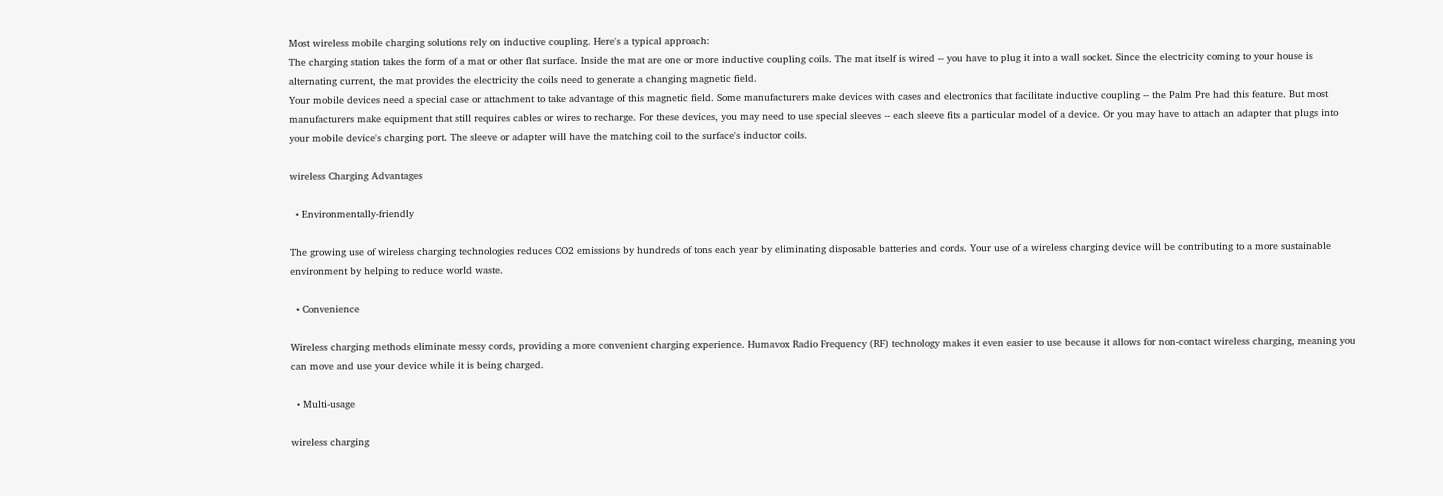Most wireless mobile charging solutions rely on inductive coupling. Here's a typical approach:
The charging station takes the form of a mat or other flat surface. Inside the mat are one or more inductive coupling coils. The mat itself is wired -- you have to plug it into a wall socket. Since the electricity coming to your house is alternating current, the mat provides the electricity the coils need to generate a changing magnetic field.
Your mobile devices need a special case or attachment to take advantage of this magnetic field. Some manufacturers make devices with cases and electronics that facilitate inductive coupling -- the Palm Pre had this feature. But most manufacturers make equipment that still requires cables or wires to recharge. For these devices, you may need to use special sleeves -- each sleeve fits a particular model of a device. Or you may have to attach an adapter that plugs into your mobile device's charging port. The sleeve or adapter will have the matching coil to the surface's inductor coils.

wireless Charging Advantages

  • Environmentally-friendly

The growing use of wireless charging technologies reduces CO2 emissions by hundreds of tons each year by eliminating disposable batteries and cords. Your use of a wireless charging device will be contributing to a more sustainable environment by helping to reduce world waste.

  • Convenience

Wireless charging methods eliminate messy cords, providing a more convenient charging experience. Humavox Radio Frequency (RF) technology makes it even easier to use because it allows for non-contact wireless charging, meaning you can move and use your device while it is being charged.

  • Multi-usage

wireless charging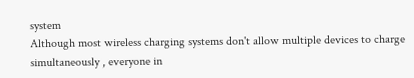system
Although most wireless charging systems don't allow multiple devices to charge simultaneously , everyone in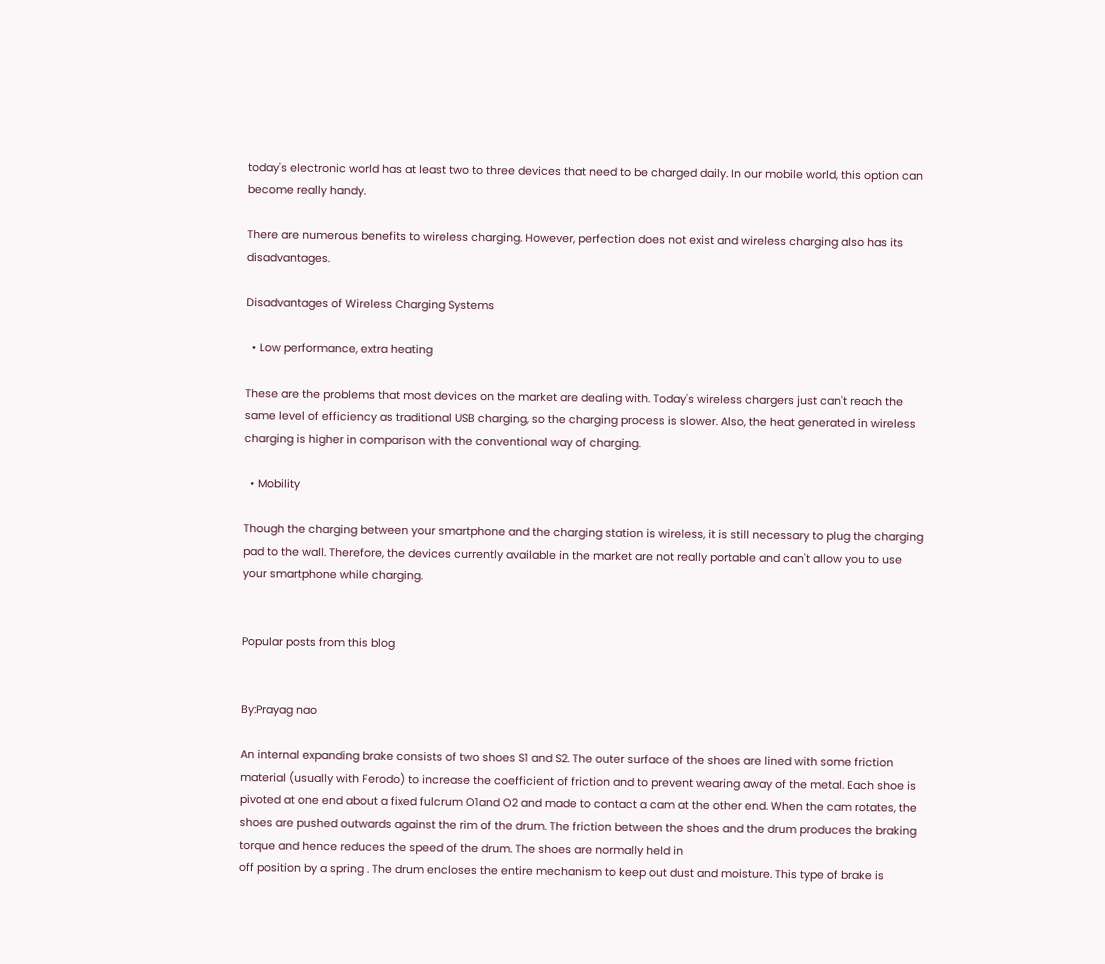today's electronic world has at least two to three devices that need to be charged daily. In our mobile world, this option can become really handy.

There are numerous benefits to wireless charging. However, perfection does not exist and wireless charging also has its disadvantages.

Disadvantages of Wireless Charging Systems

  • Low performance, extra heating

These are the problems that most devices on the market are dealing with. Today's wireless chargers just can't reach the same level of efficiency as traditional USB charging, so the charging process is slower. Also, the heat generated in wireless charging is higher in comparison with the conventional way of charging.

  • Mobility

Though the charging between your smartphone and the charging station is wireless, it is still necessary to plug the charging pad to the wall. Therefore, the devices currently available in the market are not really portable and can't allow you to use your smartphone while charging.


Popular posts from this blog


By:Prayag nao

An internal expanding brake consists of two shoes S1 and S2. The outer surface of the shoes are lined with some friction material (usually with Ferodo) to increase the coefficient of friction and to prevent wearing away of the metal. Each shoe is pivoted at one end about a fixed fulcrum O1and O2 and made to contact a cam at the other end. When the cam rotates, the shoes are pushed outwards against the rim of the drum. The friction between the shoes and the drum produces the braking torque and hence reduces the speed of the drum. The shoes are normally held in
off position by a spring . The drum encloses the entire mechanism to keep out dust and moisture. This type of brake is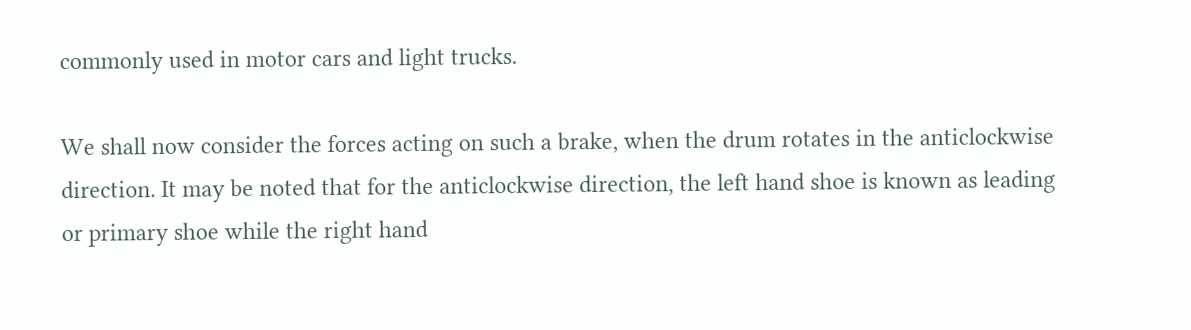commonly used in motor cars and light trucks.

We shall now consider the forces acting on such a brake, when the drum rotates in the anticlockwise direction. It may be noted that for the anticlockwise direction, the left hand shoe is known as leading or primary shoe while the right hand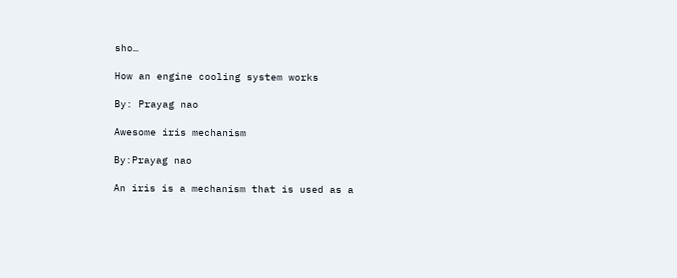sho…

How an engine cooling system works

By: Prayag nao

Awesome iris mechanism

By:Prayag nao

An iris is a mechanism that is used as a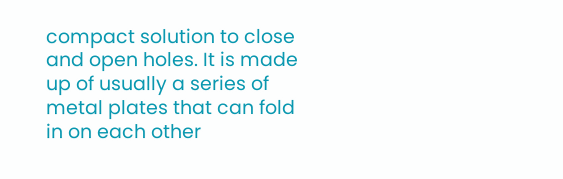compact solution to close and open holes. It is made up of usually a series of metal plates that can fold in on each other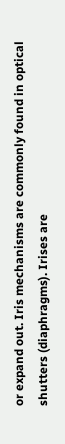or expand out. Iris mechanisms are commonly found in optical shutters (diaphragms). Irises are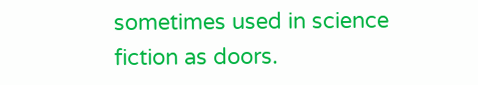sometimes used in science fiction as doors.